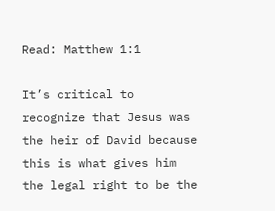Read: Matthew 1:1

It’s critical to recognize that Jesus was the heir of David because this is what gives him the legal right to be the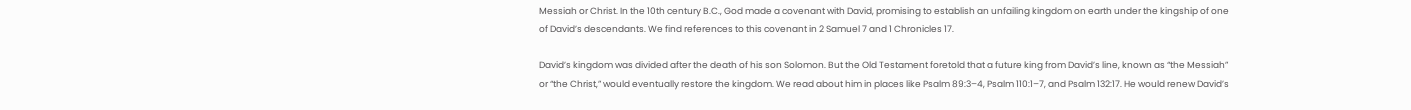Messiah or Christ. In the 10th century B.C., God made a covenant with David, promising to establish an unfailing kingdom on earth under the kingship of one of David’s descendants. We find references to this covenant in 2 Samuel 7 and 1 Chronicles 17.

David’s kingdom was divided after the death of his son Solomon. But the Old Testament foretold that a future king from David’s line, known as “the Messiah” or “the Christ,” would eventually restore the kingdom. We read about him in places like Psalm 89:3–4, Psalm 110:1–7, and Psalm 132:17. He would renew David’s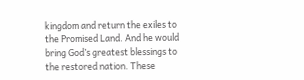kingdom and return the exiles to the Promised Land. And he would bring God’s greatest blessings to the restored nation. These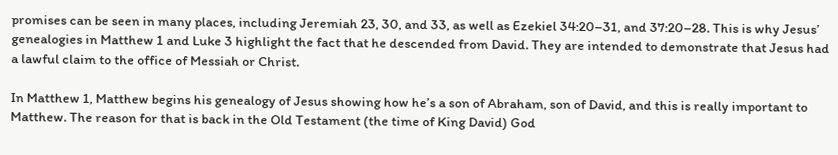promises can be seen in many places, including Jeremiah 23, 30, and 33, as well as Ezekiel 34:20–31, and 37:20–28. This is why Jesus’ genealogies in Matthew 1 and Luke 3 highlight the fact that he descended from David. They are intended to demonstrate that Jesus had a lawful claim to the office of Messiah or Christ.

In Matthew 1, Matthew begins his genealogy of Jesus showing how he’s a son of Abraham, son of David, and this is really important to Matthew. The reason for that is back in the Old Testament (the time of King David) God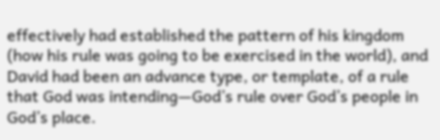effectively had established the pattern of his kingdom (how his rule was going to be exercised in the world), and David had been an advance type, or template, of a rule that God was intending—God’s rule over God’s people in God’s place.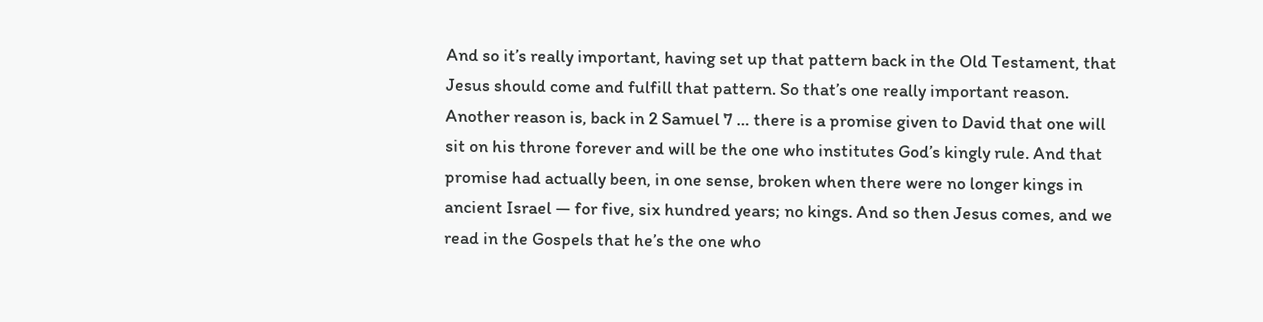And so it’s really important, having set up that pattern back in the Old Testament, that Jesus should come and fulfill that pattern. So that’s one really important reason. Another reason is, back in 2 Samuel 7 … there is a promise given to David that one will sit on his throne forever and will be the one who institutes God’s kingly rule. And that promise had actually been, in one sense, broken when there were no longer kings in ancient Israel — for five, six hundred years; no kings. And so then Jesus comes, and we read in the Gospels that he’s the one who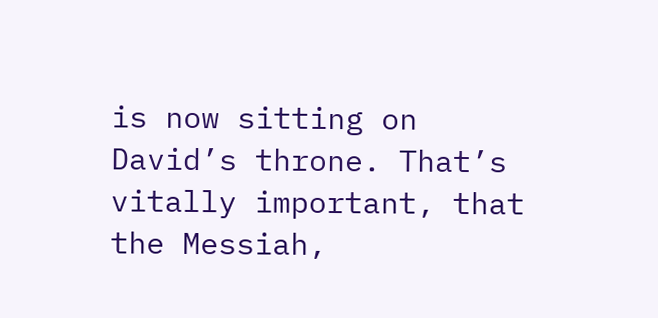is now sitting on David’s throne. That’s vitally important, that the Messiah,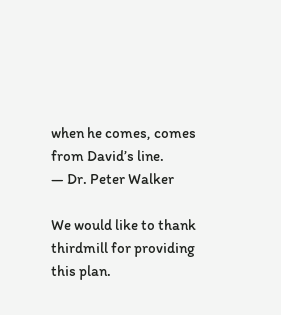when he comes, comes from David’s line.
— Dr. Peter Walker

We would like to thank thirdmill for providing this plan.